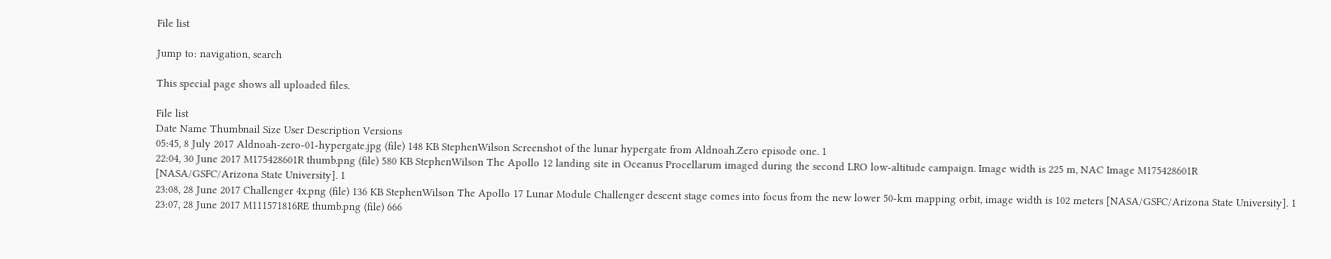File list

Jump to: navigation, search

This special page shows all uploaded files.

File list
Date Name Thumbnail Size User Description Versions
05:45, 8 July 2017 Aldnoah-zero-01-hypergate.jpg (file) 148 KB StephenWilson Screenshot of the lunar hypergate from Aldnoah.Zero episode one. 1
22:04, 30 June 2017 M175428601R thumb.png (file) 580 KB StephenWilson The Apollo 12 landing site in Oceanus Procellarum imaged during the second LRO low-altitude campaign. Image width is 225 m, NAC Image M175428601R [NASA/GSFC/Arizona State University]. 1
23:08, 28 June 2017 Challenger 4x.png (file) 136 KB StephenWilson The Apollo 17 Lunar Module Challenger descent stage comes into focus from the new lower 50-km mapping orbit, image width is 102 meters [NASA/GSFC/Arizona State University]. 1
23:07, 28 June 2017 M111571816RE thumb.png (file) 666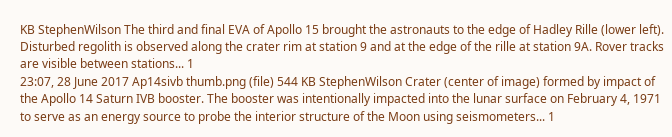KB StephenWilson The third and final EVA of Apollo 15 brought the astronauts to the edge of Hadley Rille (lower left). Disturbed regolith is observed along the crater rim at station 9 and at the edge of the rille at station 9A. Rover tracks are visible between stations... 1
23:07, 28 June 2017 Ap14sivb thumb.png (file) 544 KB StephenWilson Crater (center of image) formed by impact of the Apollo 14 Saturn IVB booster. The booster was intentionally impacted into the lunar surface on February 4, 1971 to serve as an energy source to probe the interior structure of the Moon using seismometers... 1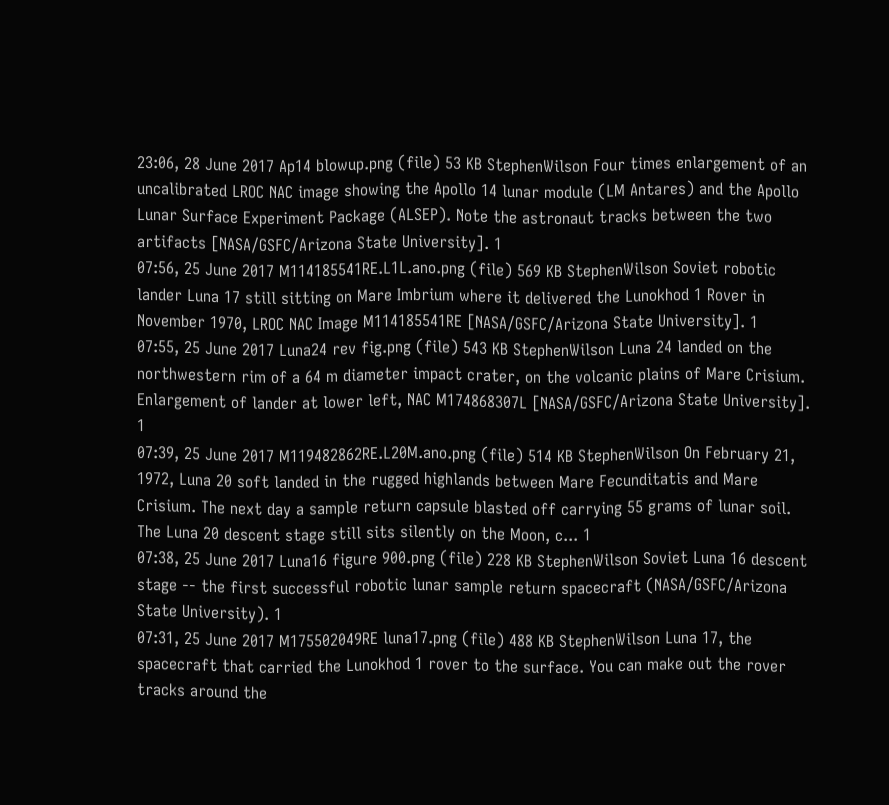23:06, 28 June 2017 Ap14 blowup.png (file) 53 KB StephenWilson Four times enlargement of an uncalibrated LROC NAC image showing the Apollo 14 lunar module (LM Antares) and the Apollo Lunar Surface Experiment Package (ALSEP). Note the astronaut tracks between the two artifacts [NASA/GSFC/Arizona State University]. 1
07:56, 25 June 2017 M114185541RE.L1L.ano.png (file) 569 KB StephenWilson Soviet robotic lander Luna 17 still sitting on Mare Imbrium where it delivered the Lunokhod 1 Rover in November 1970, LROC NAC Image M114185541RE [NASA/GSFC/Arizona State University]. 1
07:55, 25 June 2017 Luna24 rev fig.png (file) 543 KB StephenWilson Luna 24 landed on the northwestern rim of a 64 m diameter impact crater, on the volcanic plains of Mare Crisium. Enlargement of lander at lower left, NAC M174868307L [NASA/GSFC/Arizona State University]. 1
07:39, 25 June 2017 M119482862RE.L20M.ano.png (file) 514 KB StephenWilson On February 21, 1972, Luna 20 soft landed in the rugged highlands between Mare Fecunditatis and Mare Crisium. The next day a sample return capsule blasted off carrying 55 grams of lunar soil. The Luna 20 descent stage still sits silently on the Moon, c... 1
07:38, 25 June 2017 Luna16 figure 900.png (file) 228 KB StephenWilson Soviet Luna 16 descent stage -- the first successful robotic lunar sample return spacecraft (NASA/GSFC/Arizona State University). 1
07:31, 25 June 2017 M175502049RE luna17.png (file) 488 KB StephenWilson Luna 17, the spacecraft that carried the Lunokhod 1 rover to the surface. You can make out the rover tracks around the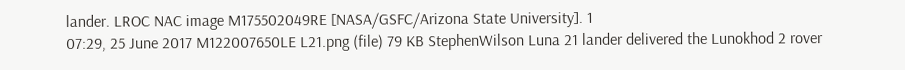lander. LROC NAC image M175502049RE [NASA/GSFC/Arizona State University]. 1
07:29, 25 June 2017 M122007650LE L21.png (file) 79 KB StephenWilson Luna 21 lander delivered the Lunokhod 2 rover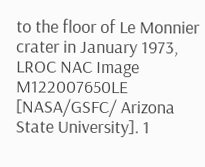to the floor of Le Monnier crater in January 1973, LROC NAC Image M122007650LE [NASA/GSFC/ Arizona State University]. 1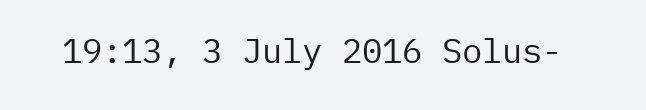19:13, 3 July 2016 Solus-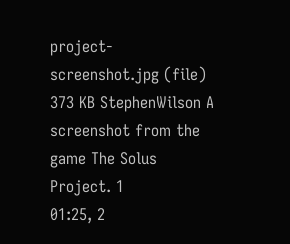project-screenshot.jpg (file) 373 KB StephenWilson A screenshot from the game The Solus Project. 1
01:25, 2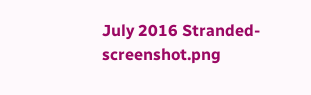July 2016 Stranded-screenshot.png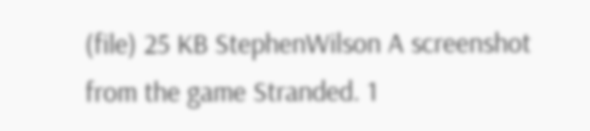(file) 25 KB StephenWilson A screenshot from the game Stranded. 1